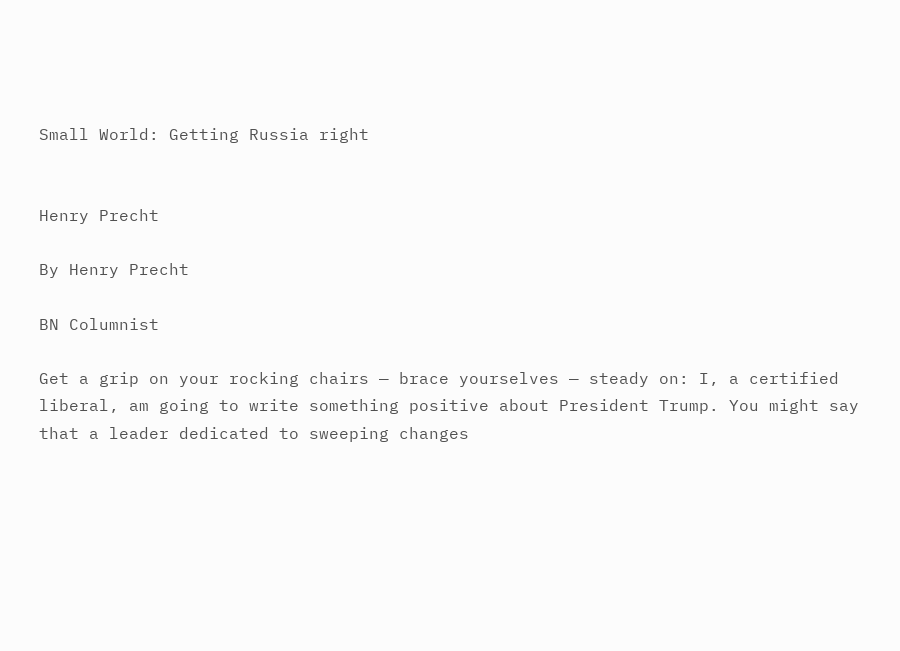Small World: Getting Russia right


Henry Precht

By Henry Precht

BN Columnist

Get a grip on your rocking chairs — brace yourselves — steady on: I, a certified liberal, am going to write something positive about President Trump. You might say that a leader dedicated to sweeping changes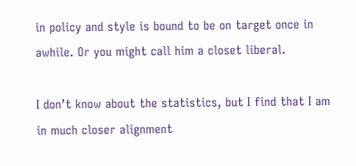in policy and style is bound to be on target once in awhile. Or you might call him a closet liberal.

I don’t know about the statistics, but I find that I am in much closer alignment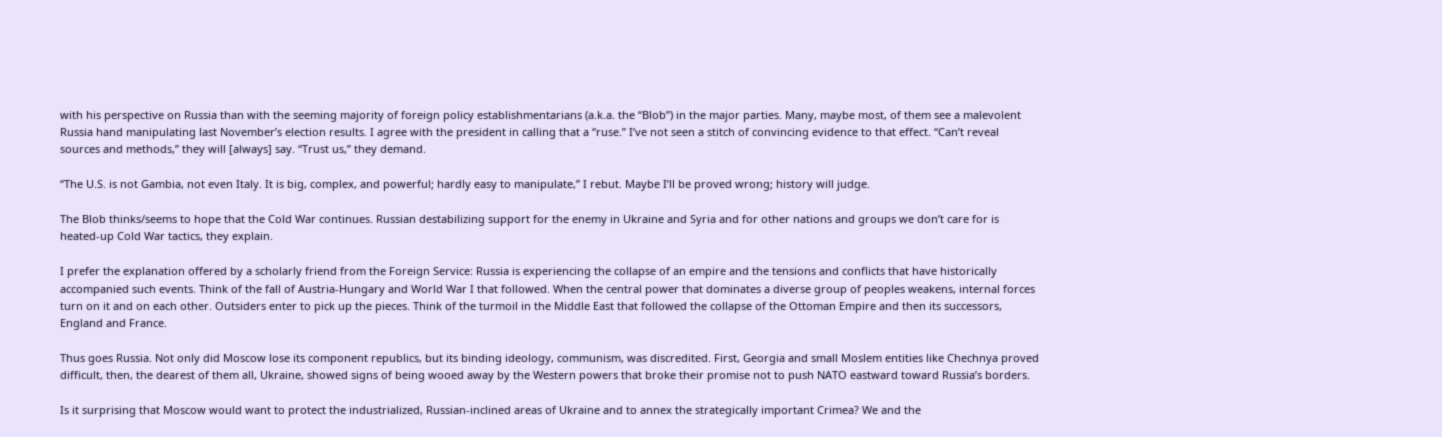with his perspective on Russia than with the seeming majority of foreign policy establishmentarians (a.k.a. the “Blob”) in the major parties. Many, maybe most, of them see a malevolent Russia hand manipulating last November’s election results. I agree with the president in calling that a “ruse.” I’ve not seen a stitch of convincing evidence to that effect. “Can’t reveal sources and methods,” they will [always] say. “Trust us,” they demand.

“The U.S. is not Gambia, not even Italy. It is big, complex, and powerful; hardly easy to manipulate,” I rebut. Maybe I’ll be proved wrong; history will judge.

The Blob thinks/seems to hope that the Cold War continues. Russian destabilizing support for the enemy in Ukraine and Syria and for other nations and groups we don’t care for is heated-up Cold War tactics, they explain.

I prefer the explanation offered by a scholarly friend from the Foreign Service: Russia is experiencing the collapse of an empire and the tensions and conflicts that have historically accompanied such events. Think of the fall of Austria-Hungary and World War I that followed. When the central power that dominates a diverse group of peoples weakens, internal forces turn on it and on each other. Outsiders enter to pick up the pieces. Think of the turmoil in the Middle East that followed the collapse of the Ottoman Empire and then its successors, England and France.

Thus goes Russia. Not only did Moscow lose its component republics, but its binding ideology, communism, was discredited. First, Georgia and small Moslem entities like Chechnya proved difficult, then, the dearest of them all, Ukraine, showed signs of being wooed away by the Western powers that broke their promise not to push NATO eastward toward Russia’s borders.

Is it surprising that Moscow would want to protect the industrialized, Russian-inclined areas of Ukraine and to annex the strategically important Crimea? We and the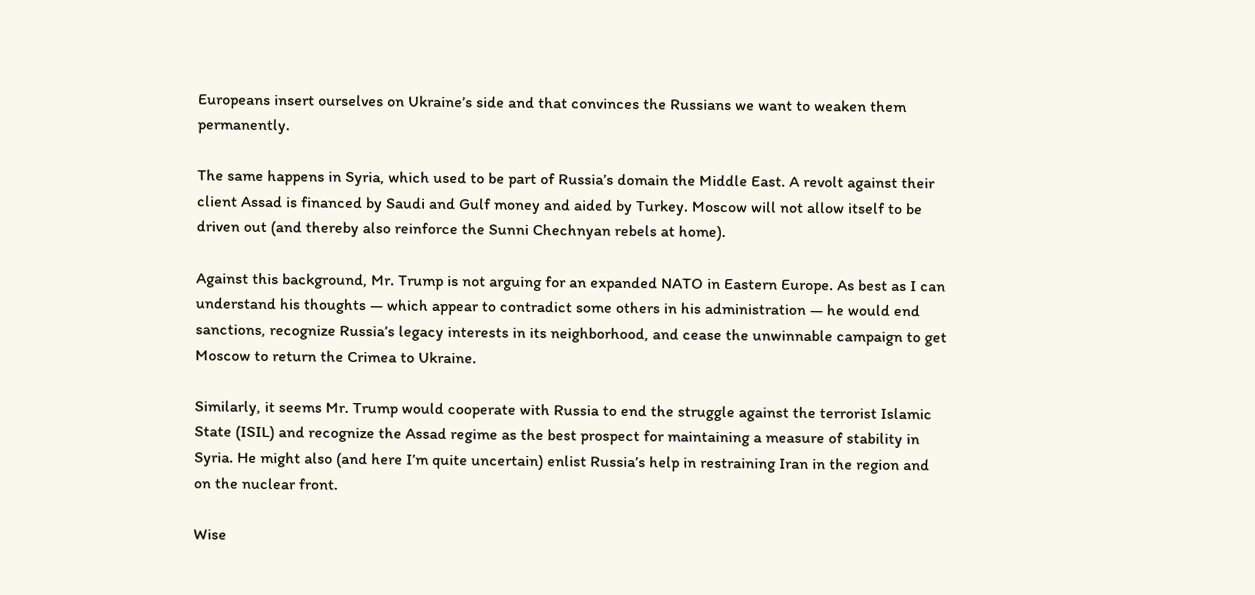Europeans insert ourselves on Ukraine’s side and that convinces the Russians we want to weaken them permanently.

The same happens in Syria, which used to be part of Russia’s domain the Middle East. A revolt against their client Assad is financed by Saudi and Gulf money and aided by Turkey. Moscow will not allow itself to be driven out (and thereby also reinforce the Sunni Chechnyan rebels at home).

Against this background, Mr. Trump is not arguing for an expanded NATO in Eastern Europe. As best as I can understand his thoughts — which appear to contradict some others in his administration — he would end sanctions, recognize Russia’s legacy interests in its neighborhood, and cease the unwinnable campaign to get Moscow to return the Crimea to Ukraine.

Similarly, it seems Mr. Trump would cooperate with Russia to end the struggle against the terrorist Islamic State (ISIL) and recognize the Assad regime as the best prospect for maintaining a measure of stability in Syria. He might also (and here I’m quite uncertain) enlist Russia’s help in restraining Iran in the region and on the nuclear front.

Wise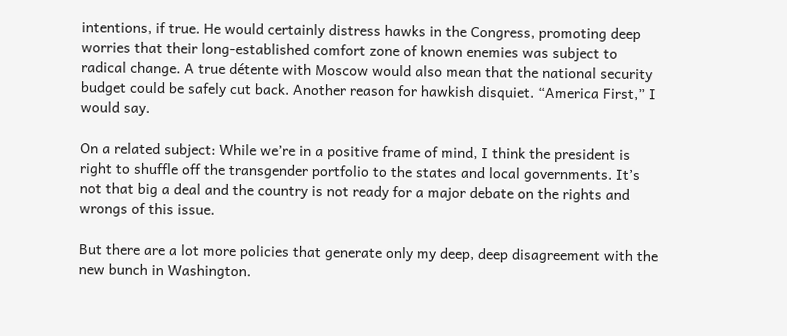intentions, if true. He would certainly distress hawks in the Congress, promoting deep worries that their long-established comfort zone of known enemies was subject to radical change. A true détente with Moscow would also mean that the national security budget could be safely cut back. Another reason for hawkish disquiet. “America First,” I would say.

On a related subject: While we’re in a positive frame of mind, I think the president is right to shuffle off the transgender portfolio to the states and local governments. It’s not that big a deal and the country is not ready for a major debate on the rights and wrongs of this issue.

But there are a lot more policies that generate only my deep, deep disagreement with the new bunch in Washington.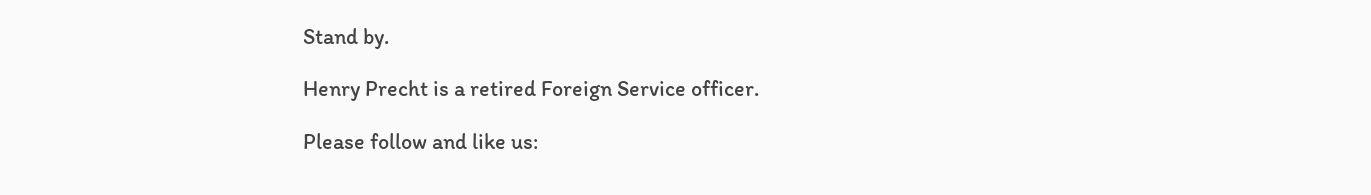Stand by.

Henry Precht is a retired Foreign Service officer.

Please follow and like us: